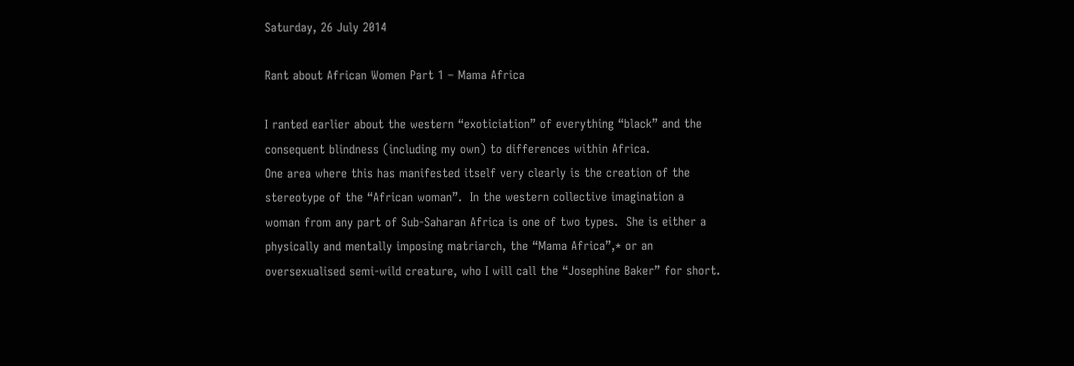Saturday, 26 July 2014

Rant about African Women Part 1 – Mama Africa

I ranted earlier about the western “exoticiation” of everything “black” and the consequent blindness (including my own) to differences within Africa.
One area where this has manifested itself very clearly is the creation of the stereotype of the “African woman”.  In the western collective imagination a woman from any part of Sub-Saharan Africa is one of two types.  She is either a physically and mentally imposing matriarch, the “Mama Africa”,* or an oversexualised semi-wild creature, who I will call the “Josephine Baker” for short.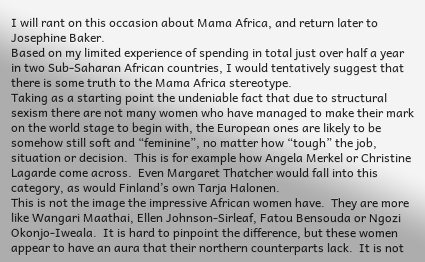I will rant on this occasion about Mama Africa, and return later to Josephine Baker.
Based on my limited experience of spending in total just over half a year in two Sub-Saharan African countries, I would tentatively suggest that there is some truth to the Mama Africa stereotype.
Taking as a starting point the undeniable fact that due to structural sexism there are not many women who have managed to make their mark on the world stage to begin with, the European ones are likely to be somehow still soft and “feminine”, no matter how “tough” the job, situation or decision.  This is for example how Angela Merkel or Christine Lagarde come across.  Even Margaret Thatcher would fall into this category, as would Finland’s own Tarja Halonen.
This is not the image the impressive African women have.  They are more like Wangari Maathai, Ellen Johnson-Sirleaf, Fatou Bensouda or Ngozi Okonjo-Iweala.  It is hard to pinpoint the difference, but these women appear to have an aura that their northern counterparts lack.  It is not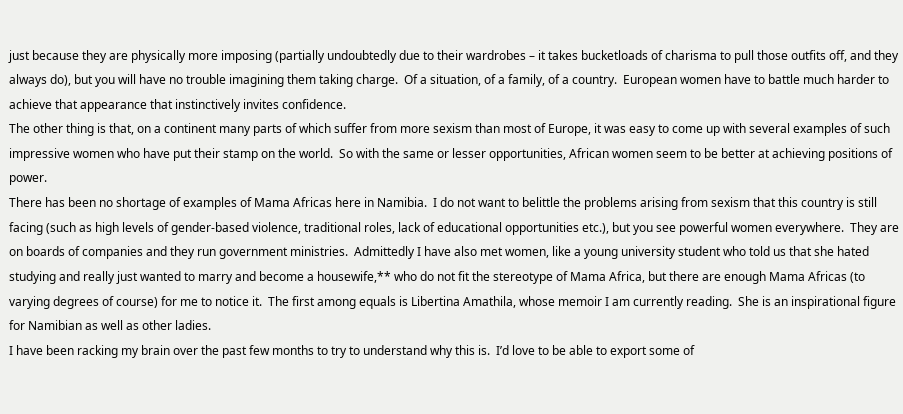just because they are physically more imposing (partially undoubtedly due to their wardrobes – it takes bucketloads of charisma to pull those outfits off, and they always do), but you will have no trouble imagining them taking charge.  Of a situation, of a family, of a country.  European women have to battle much harder to achieve that appearance that instinctively invites confidence.
The other thing is that, on a continent many parts of which suffer from more sexism than most of Europe, it was easy to come up with several examples of such impressive women who have put their stamp on the world.  So with the same or lesser opportunities, African women seem to be better at achieving positions of power.
There has been no shortage of examples of Mama Africas here in Namibia.  I do not want to belittle the problems arising from sexism that this country is still facing (such as high levels of gender-based violence, traditional roles, lack of educational opportunities etc.), but you see powerful women everywhere.  They are on boards of companies and they run government ministries.  Admittedly I have also met women, like a young university student who told us that she hated studying and really just wanted to marry and become a housewife,** who do not fit the stereotype of Mama Africa, but there are enough Mama Africas (to varying degrees of course) for me to notice it.  The first among equals is Libertina Amathila, whose memoir I am currently reading.  She is an inspirational figure for Namibian as well as other ladies.
I have been racking my brain over the past few months to try to understand why this is.  I’d love to be able to export some of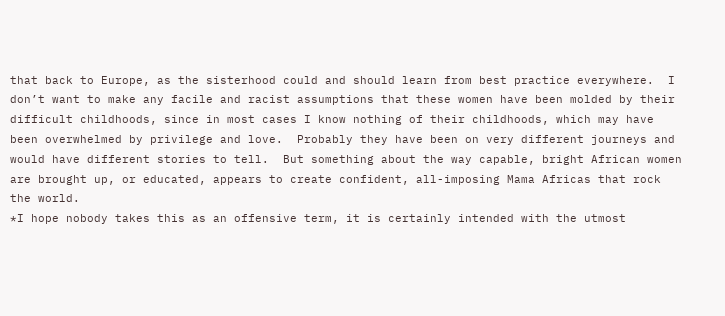that back to Europe, as the sisterhood could and should learn from best practice everywhere.  I don’t want to make any facile and racist assumptions that these women have been molded by their difficult childhoods, since in most cases I know nothing of their childhoods, which may have been overwhelmed by privilege and love.  Probably they have been on very different journeys and would have different stories to tell.  But something about the way capable, bright African women are brought up, or educated, appears to create confident, all-imposing Mama Africas that rock the world.
*I hope nobody takes this as an offensive term, it is certainly intended with the utmost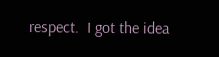respect.  I got the idea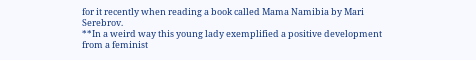for it recently when reading a book called Mama Namibia by Mari Serebrov.
**In a weird way this young lady exemplified a positive development from a feminist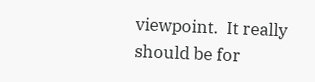viewpoint.  It really should be for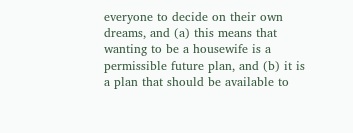everyone to decide on their own dreams, and (a) this means that wanting to be a housewife is a permissible future plan, and (b) it is a plan that should be available to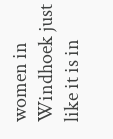women in Windhoek just like it is in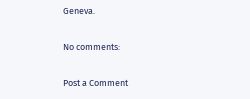Geneva.

No comments:

Post a Comment